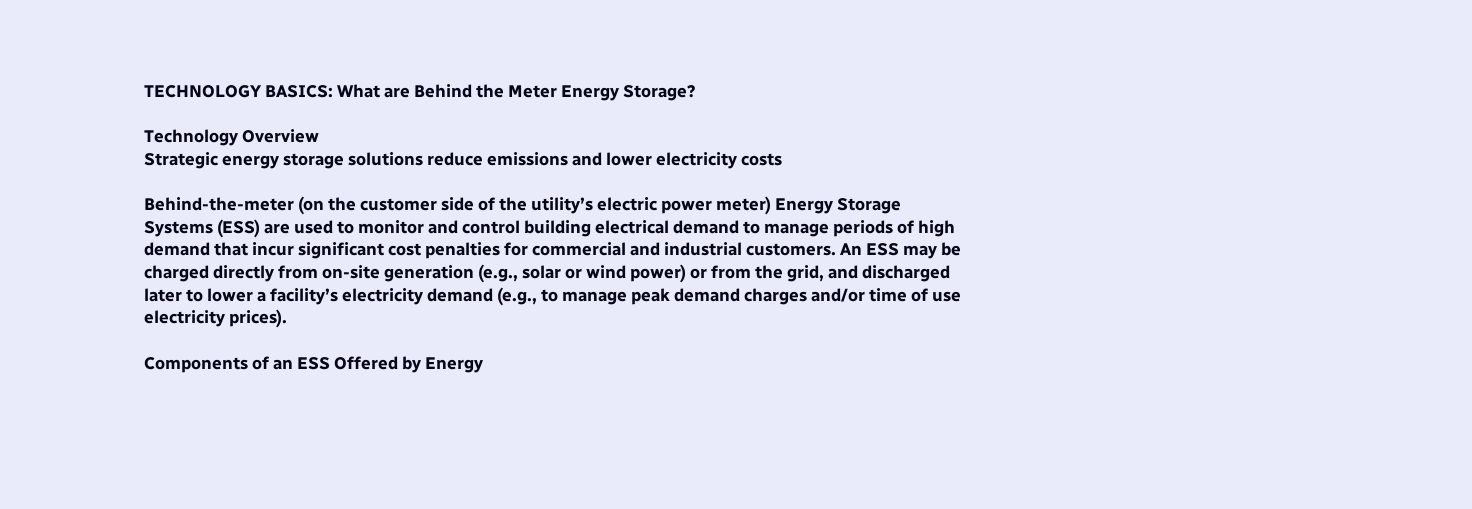TECHNOLOGY BASICS: What are Behind the Meter Energy Storage?

Technology Overview
Strategic energy storage solutions reduce emissions and lower electricity costs

Behind-the-meter (on the customer side of the utility’s electric power meter) Energy Storage Systems (ESS) are used to monitor and control building electrical demand to manage periods of high demand that incur significant cost penalties for commercial and industrial customers. An ESS may be charged directly from on-site generation (e.g., solar or wind power) or from the grid, and discharged later to lower a facility’s electricity demand (e.g., to manage peak demand charges and/or time of use electricity prices).

Components of an ESS Offered by Energy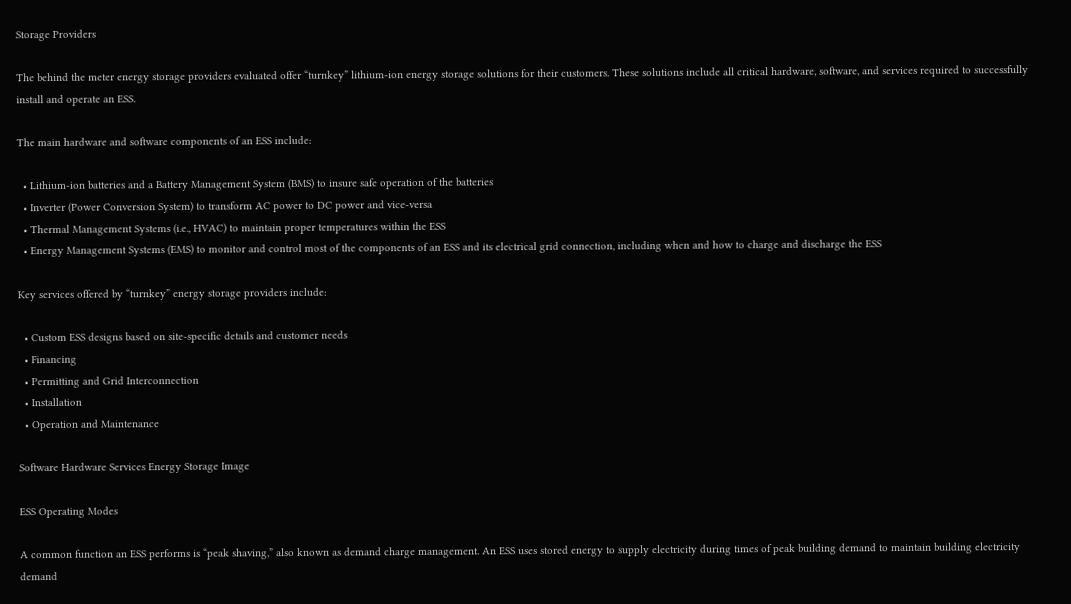Storage Providers

The behind the meter energy storage providers evaluated offer “turnkey” lithium-ion energy storage solutions for their customers. These solutions include all critical hardware, software, and services required to successfully install and operate an ESS.

The main hardware and software components of an ESS include:

  • Lithium-ion batteries and a Battery Management System (BMS) to insure safe operation of the batteries
  • Inverter (Power Conversion System) to transform AC power to DC power and vice-versa
  • Thermal Management Systems (i.e., HVAC) to maintain proper temperatures within the ESS
  • Energy Management Systems (EMS) to monitor and control most of the components of an ESS and its electrical grid connection, including when and how to charge and discharge the ESS

Key services offered by “turnkey” energy storage providers include:

  • Custom ESS designs based on site-specific details and customer needs
  • Financing
  • Permitting and Grid Interconnection
  • Installation
  • Operation and Maintenance

Software Hardware Services Energy Storage Image

ESS Operating Modes

A common function an ESS performs is “peak shaving,” also known as demand charge management. An ESS uses stored energy to supply electricity during times of peak building demand to maintain building electricity demand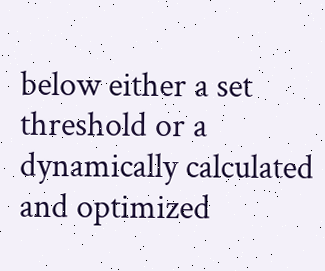below either a set threshold or a dynamically calculated and optimized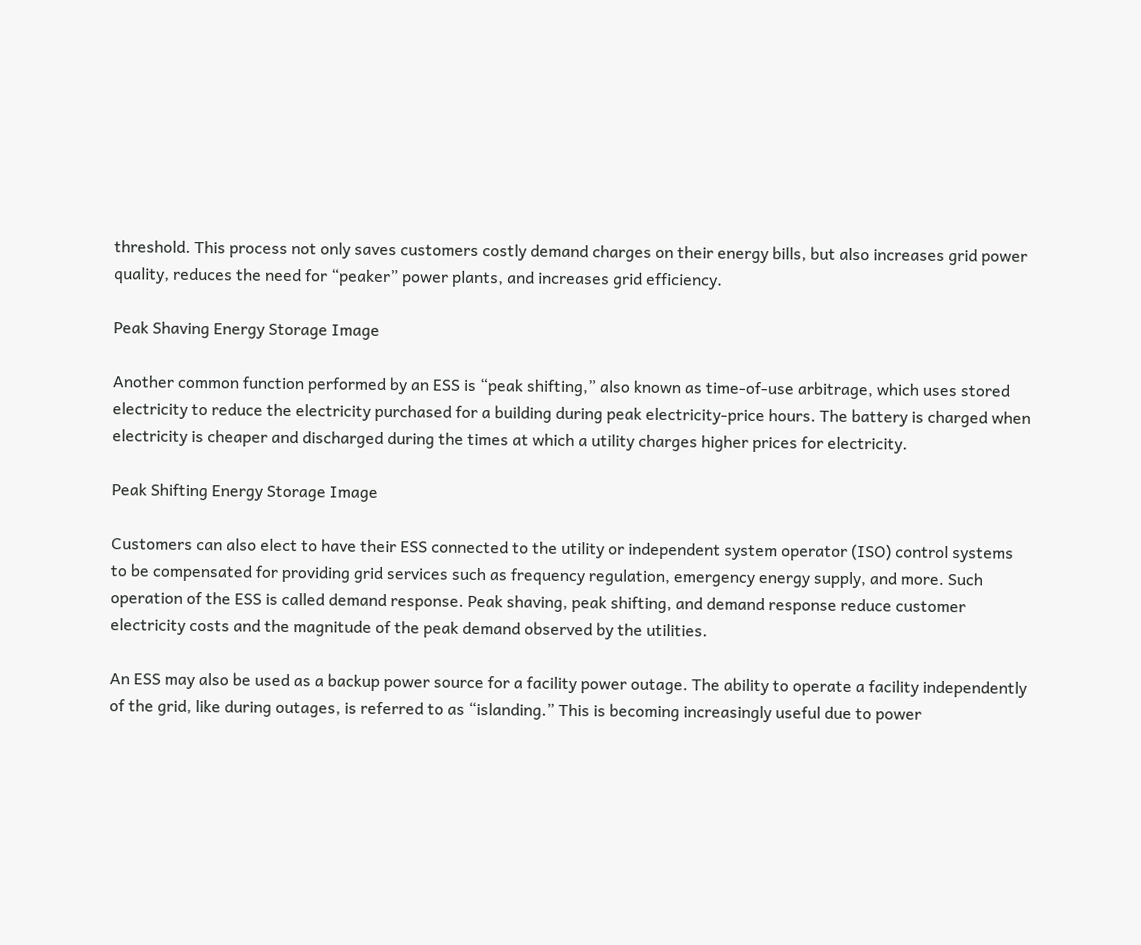threshold. This process not only saves customers costly demand charges on their energy bills, but also increases grid power quality, reduces the need for “peaker” power plants, and increases grid efficiency.

Peak Shaving Energy Storage Image

Another common function performed by an ESS is “peak shifting,” also known as time-of-use arbitrage, which uses stored electricity to reduce the electricity purchased for a building during peak electricity-price hours. The battery is charged when electricity is cheaper and discharged during the times at which a utility charges higher prices for electricity.

Peak Shifting Energy Storage Image

Customers can also elect to have their ESS connected to the utility or independent system operator (ISO) control systems to be compensated for providing grid services such as frequency regulation, emergency energy supply, and more. Such operation of the ESS is called demand response. Peak shaving, peak shifting, and demand response reduce customer electricity costs and the magnitude of the peak demand observed by the utilities.

An ESS may also be used as a backup power source for a facility power outage. The ability to operate a facility independently of the grid, like during outages, is referred to as “islanding.” This is becoming increasingly useful due to power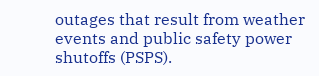outages that result from weather events and public safety power shutoffs (PSPS).